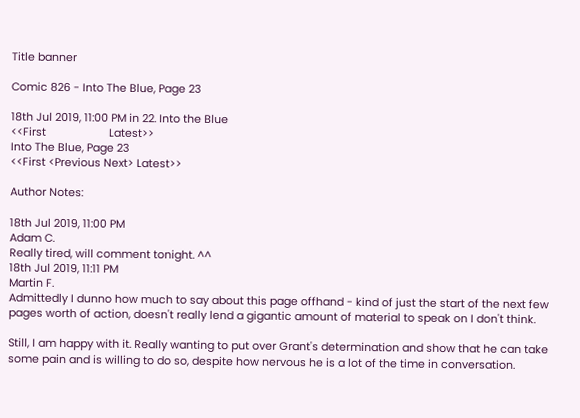Title banner

Comic 826 - Into The Blue, Page 23

18th Jul 2019, 11:00 PM in 22. Into the Blue
<<First                     Latest>>
Into The Blue, Page 23
<<First <Previous Next> Latest>>

Author Notes:

18th Jul 2019, 11:00 PM
Adam C.
Really tired, will comment tonight. ^^
18th Jul 2019, 11:11 PM
Martin F.
Admittedly I dunno how much to say about this page offhand - kind of just the start of the next few pages worth of action, doesn't really lend a gigantic amount of material to speak on I don't think.

Still, I am happy with it. Really wanting to put over Grant's determination and show that he can take some pain and is willing to do so, despite how nervous he is a lot of the time in conversation.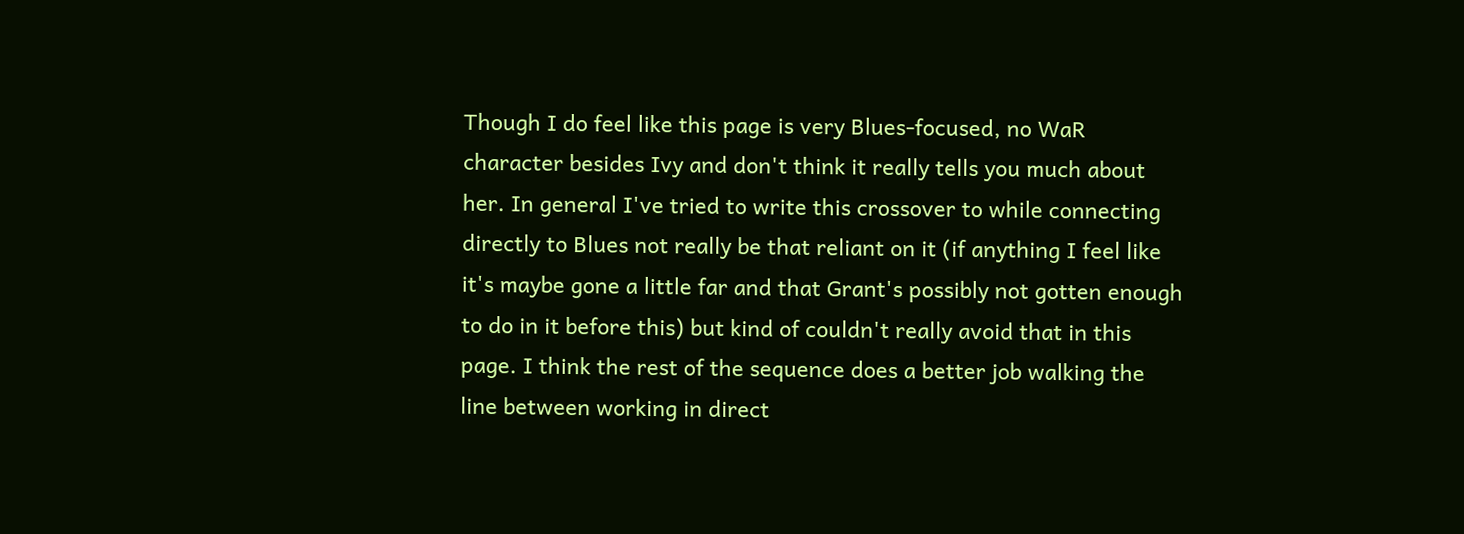Though I do feel like this page is very Blues-focused, no WaR character besides Ivy and don't think it really tells you much about her. In general I've tried to write this crossover to while connecting directly to Blues not really be that reliant on it (if anything I feel like it's maybe gone a little far and that Grant's possibly not gotten enough to do in it before this) but kind of couldn't really avoid that in this page. I think the rest of the sequence does a better job walking the line between working in direct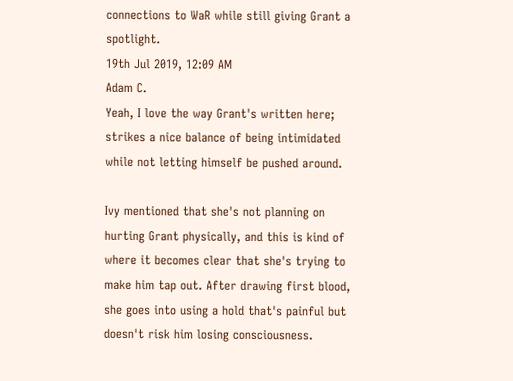connections to WaR while still giving Grant a spotlight.
19th Jul 2019, 12:09 AM
Adam C.
Yeah, I love the way Grant's written here; strikes a nice balance of being intimidated while not letting himself be pushed around.

Ivy mentioned that she's not planning on hurting Grant physically, and this is kind of where it becomes clear that she's trying to make him tap out. After drawing first blood, she goes into using a hold that's painful but doesn't risk him losing consciousness.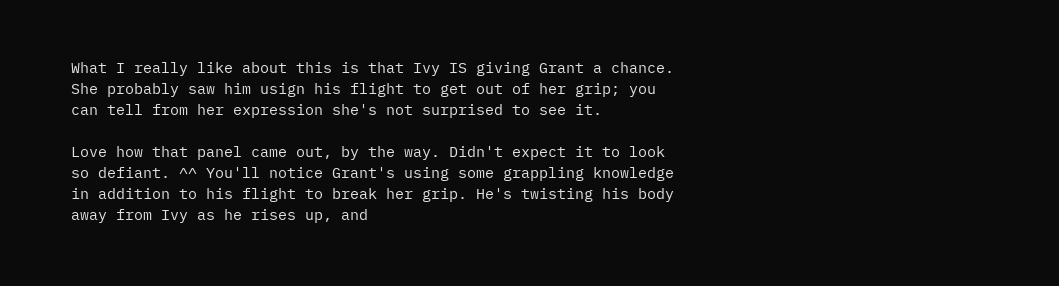What I really like about this is that Ivy IS giving Grant a chance. She probably saw him usign his flight to get out of her grip; you can tell from her expression she's not surprised to see it.

Love how that panel came out, by the way. Didn't expect it to look so defiant. ^^ You'll notice Grant's using some grappling knowledge in addition to his flight to break her grip. He's twisting his body away from Ivy as he rises up, and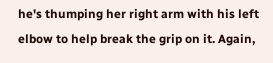he's thumping her right arm with his left elbow to help break the grip on it. Again,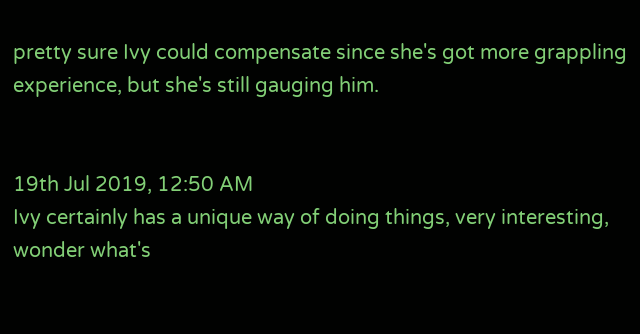pretty sure Ivy could compensate since she's got more grappling experience, but she's still gauging him.


19th Jul 2019, 12:50 AM
Ivy certainly has a unique way of doing things, very interesting, wonder what's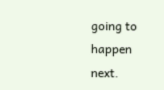going to happen next.